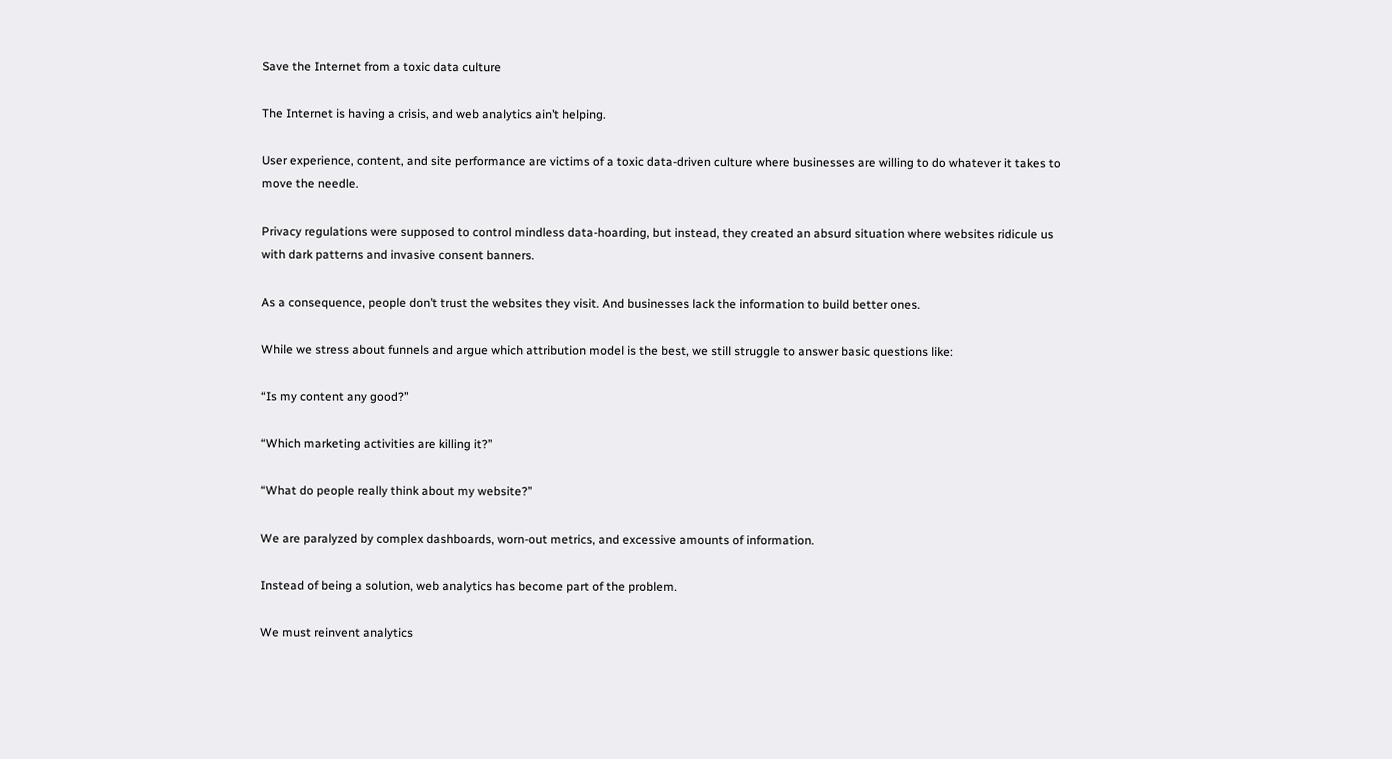Save the Internet from a toxic data culture

The Internet is having a crisis, and web analytics ain’t helping.

User experience, content, and site performance are victims of a toxic data-driven culture where businesses are willing to do whatever it takes to move the needle.

Privacy regulations were supposed to control mindless data-hoarding, but instead, they created an absurd situation where websites ridicule us with dark patterns and invasive consent banners.

As a consequence, people don’t trust the websites they visit. And businesses lack the information to build better ones.

While we stress about funnels and argue which attribution model is the best, we still struggle to answer basic questions like:

“Is my content any good?”

“Which marketing activities are killing it?”

“What do people really think about my website?”

We are paralyzed by complex dashboards, worn-out metrics, and excessive amounts of information.

Instead of being a solution, web analytics has become part of the problem.

We must reinvent analytics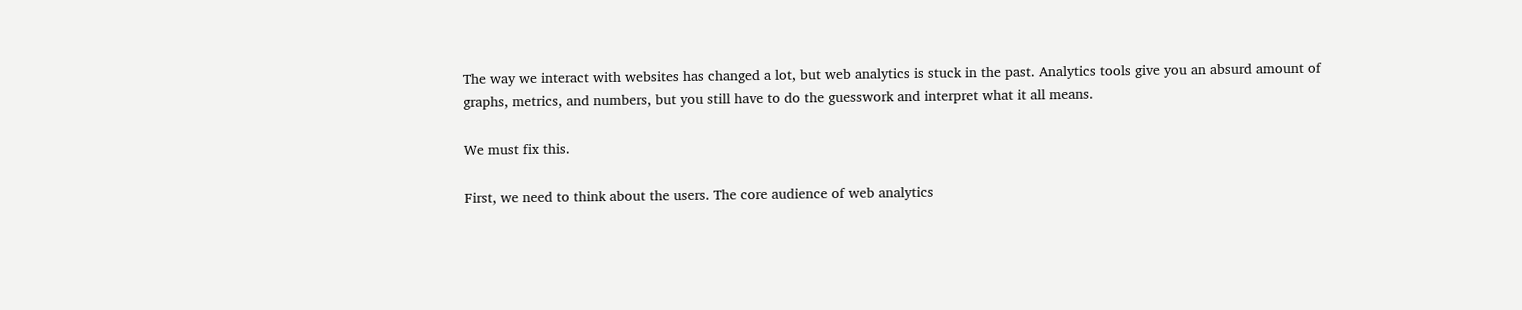The way we interact with websites has changed a lot, but web analytics is stuck in the past. Analytics tools give you an absurd amount of graphs, metrics, and numbers, but you still have to do the guesswork and interpret what it all means.

We must fix this.

First, we need to think about the users. The core audience of web analytics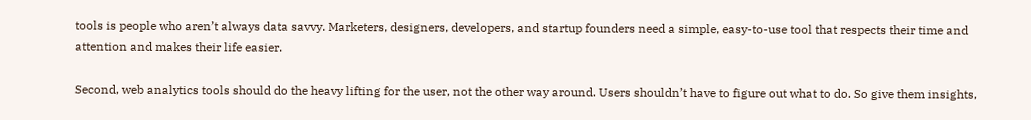tools is people who aren’t always data savvy. Marketers, designers, developers, and startup founders need a simple, easy-to-use tool that respects their time and attention and makes their life easier.

Second, web analytics tools should do the heavy lifting for the user, not the other way around. Users shouldn’t have to figure out what to do. So give them insights,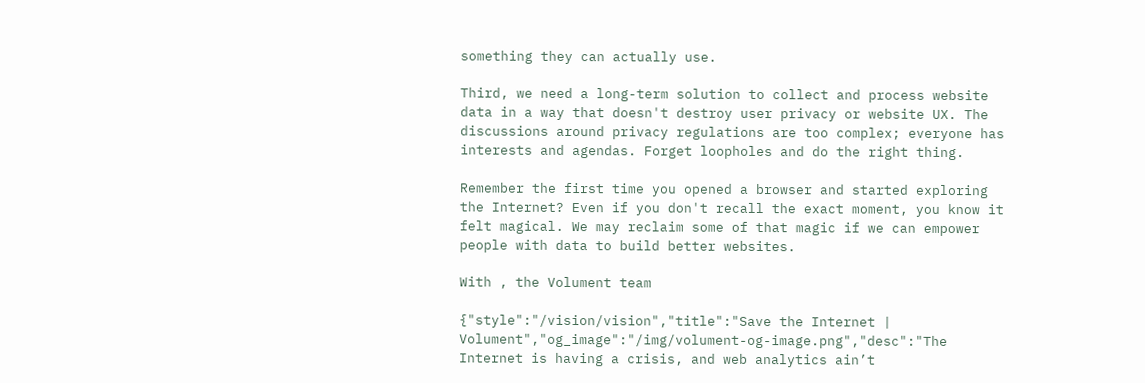something they can actually use.

Third, we need a long-term solution to collect and process website data in a way that doesn't destroy user privacy or website UX. The discussions around privacy regulations are too complex; everyone has interests and agendas. Forget loopholes and do the right thing.

Remember the first time you opened a browser and started exploring the Internet? Even if you don't recall the exact moment, you know it felt magical. We may reclaim some of that magic if we can empower people with data to build better websites.

With , the Volument team

{"style":"/vision/vision","title":"Save the Internet | Volument","og_image":"/img/volument-og-image.png","desc":"The Internet is having a crisis, and web analytics ain’t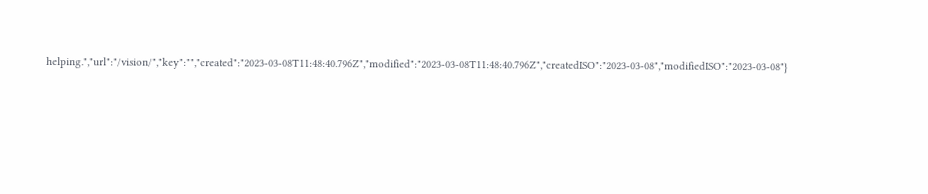helping.","url":"/vision/","key":"","created":"2023-03-08T11:48:40.796Z","modified":"2023-03-08T11:48:40.796Z","createdISO":"2023-03-08","modifiedISO":"2023-03-08"}